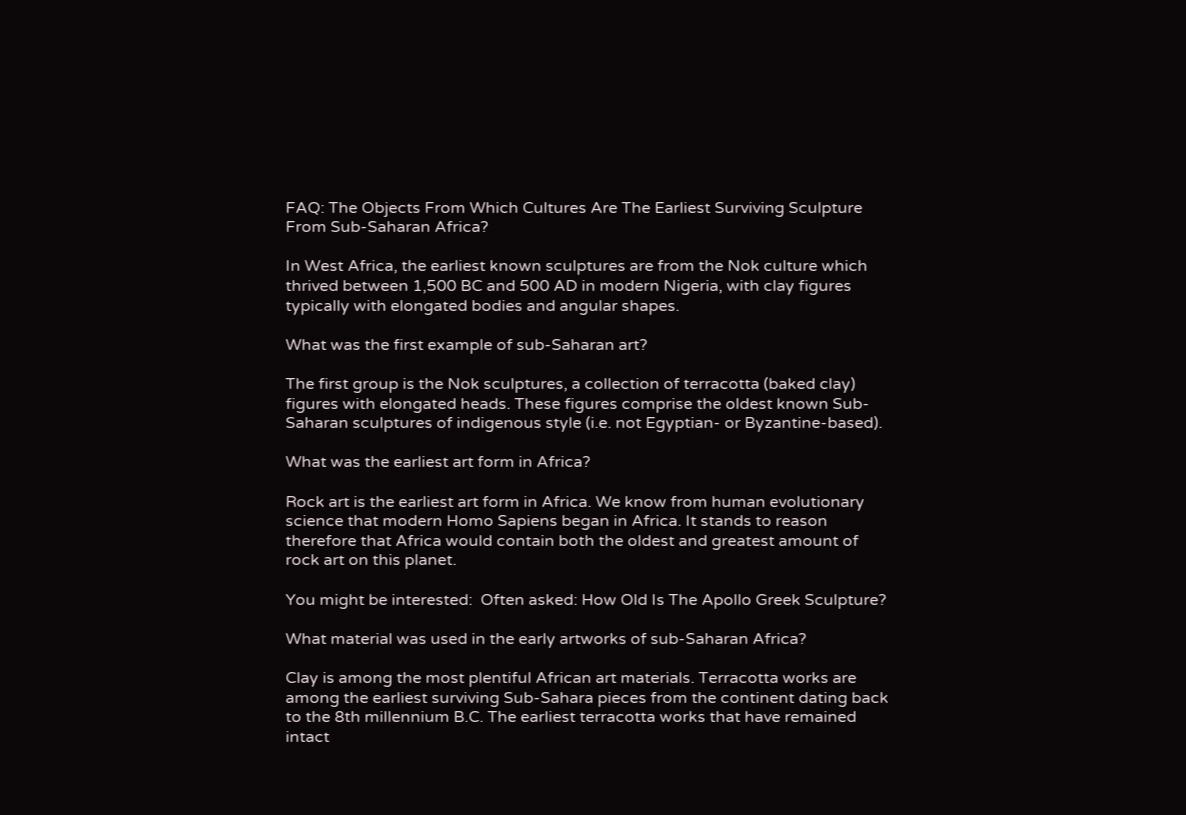FAQ: The Objects From Which Cultures Are The Earliest Surviving Sculpture From Sub-Saharan Africa?

In West Africa, the earliest known sculptures are from the Nok culture which thrived between 1,500 BC and 500 AD in modern Nigeria, with clay figures typically with elongated bodies and angular shapes.

What was the first example of sub-Saharan art?

The first group is the Nok sculptures, a collection of terracotta (baked clay) figures with elongated heads. These figures comprise the oldest known Sub-Saharan sculptures of indigenous style (i.e. not Egyptian- or Byzantine-based).

What was the earliest art form in Africa?

Rock art is the earliest art form in Africa. We know from human evolutionary science that modern Homo Sapiens began in Africa. It stands to reason therefore that Africa would contain both the oldest and greatest amount of rock art on this planet.

You might be interested:  Often asked: How Old Is The Apollo Greek Sculpture?

What material was used in the early artworks of sub-Saharan Africa?

Clay is among the most plentiful African art materials. Terracotta works are among the earliest surviving Sub-Sahara pieces from the continent dating back to the 8th millennium B.C. The earliest terracotta works that have remained intact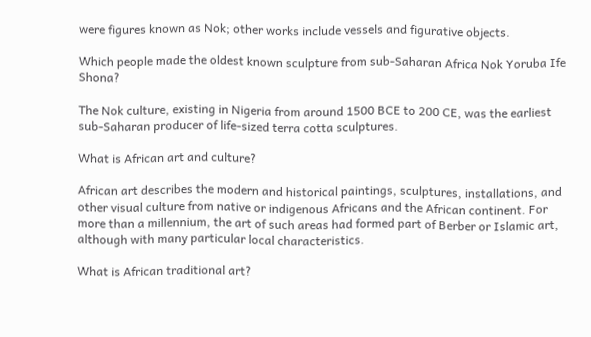were figures known as Nok; other works include vessels and figurative objects.

Which people made the oldest known sculpture from sub-Saharan Africa Nok Yoruba Ife Shona?

The Nok culture, existing in Nigeria from around 1500 BCE to 200 CE, was the earliest sub-Saharan producer of life-sized terra cotta sculptures.

What is African art and culture?

African art describes the modern and historical paintings, sculptures, installations, and other visual culture from native or indigenous Africans and the African continent. For more than a millennium, the art of such areas had formed part of Berber or Islamic art, although with many particular local characteristics.

What is African traditional art?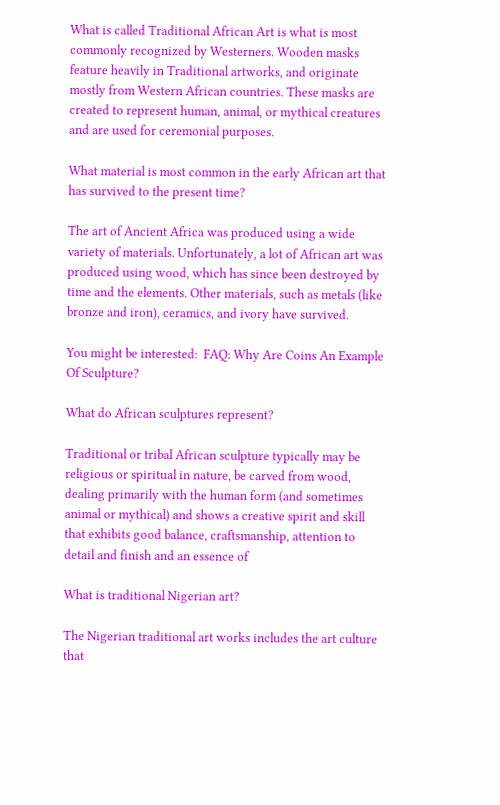What is called Traditional African Art is what is most commonly recognized by Westerners. Wooden masks feature heavily in Traditional artworks, and originate mostly from Western African countries. These masks are created to represent human, animal, or mythical creatures and are used for ceremonial purposes.

What material is most common in the early African art that has survived to the present time?

The art of Ancient Africa was produced using a wide variety of materials. Unfortunately, a lot of African art was produced using wood, which has since been destroyed by time and the elements. Other materials, such as metals (like bronze and iron), ceramics, and ivory have survived.

You might be interested:  FAQ: Why Are Coins An Example Of Sculpture?

What do African sculptures represent?

Traditional or tribal African sculpture typically may be religious or spiritual in nature, be carved from wood, dealing primarily with the human form (and sometimes animal or mythical) and shows a creative spirit and skill that exhibits good balance, craftsmanship, attention to detail and finish and an essence of

What is traditional Nigerian art?

The Nigerian traditional art works includes the art culture that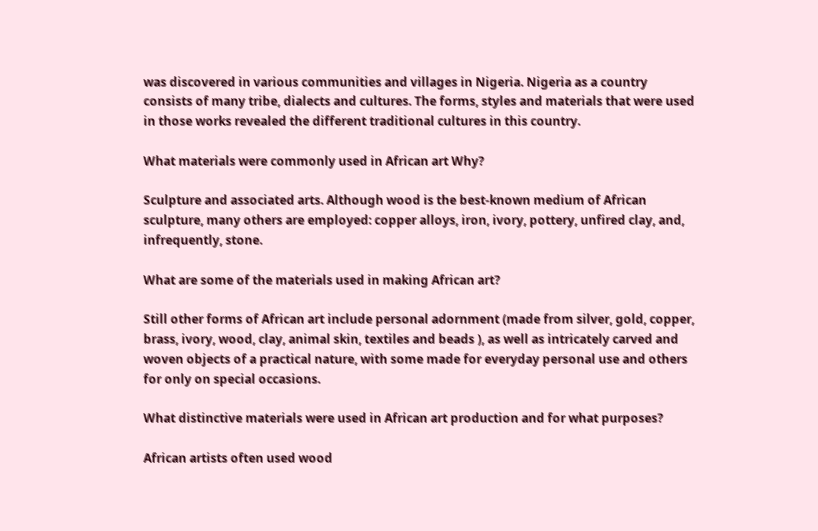was discovered in various communities and villages in Nigeria. Nigeria as a country consists of many tribe, dialects and cultures. The forms, styles and materials that were used in those works revealed the different traditional cultures in this country.

What materials were commonly used in African art Why?

Sculpture and associated arts. Although wood is the best-known medium of African sculpture, many others are employed: copper alloys, iron, ivory, pottery, unfired clay, and, infrequently, stone.

What are some of the materials used in making African art?

Still other forms of African art include personal adornment (made from silver, gold, copper, brass, ivory, wood, clay, animal skin, textiles and beads ), as well as intricately carved and woven objects of a practical nature, with some made for everyday personal use and others for only on special occasions.

What distinctive materials were used in African art production and for what purposes?

African artists often used wood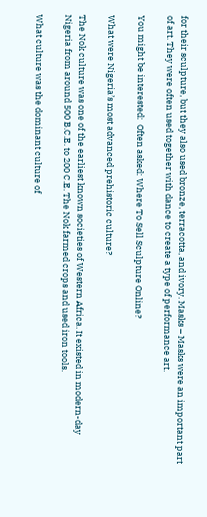for their sculpture, but they also used bronze, terracotta, and ivory. Masks – Masks were an important part of art. They were often used together with dance to create a type of performance art.

You might be interested:  Often asked: Where To Sell Sculpture Online?

What were Nigeria’s most advanced prehistoric culture?

The Nok culture was one of the earliest known societies of Western Africa. It existed in modern-day Nigeria from around 500 B.C.E. to 200 C.E. The Nok farmed crops and used iron tools.

What culture was the dominant culture of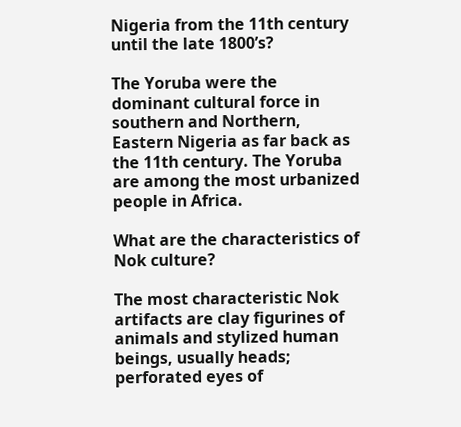Nigeria from the 11th century until the late 1800’s?

The Yoruba were the dominant cultural force in southern and Northern, Eastern Nigeria as far back as the 11th century. The Yoruba are among the most urbanized people in Africa.

What are the characteristics of Nok culture?

The most characteristic Nok artifacts are clay figurines of animals and stylized human beings, usually heads; perforated eyes of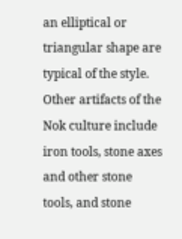an elliptical or triangular shape are typical of the style. Other artifacts of the Nok culture include iron tools, stone axes and other stone tools, and stone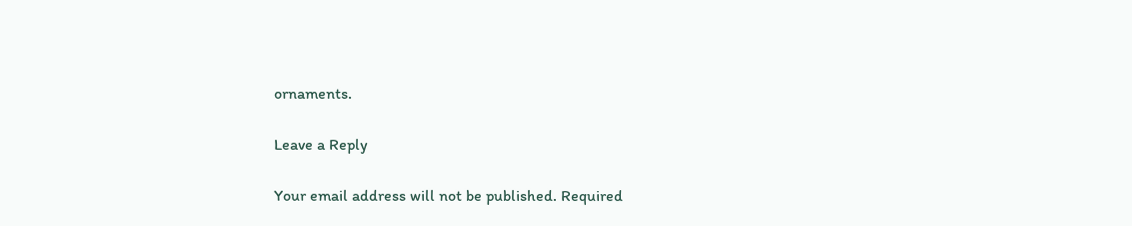ornaments.

Leave a Reply

Your email address will not be published. Required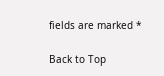fields are marked *

Back to Top